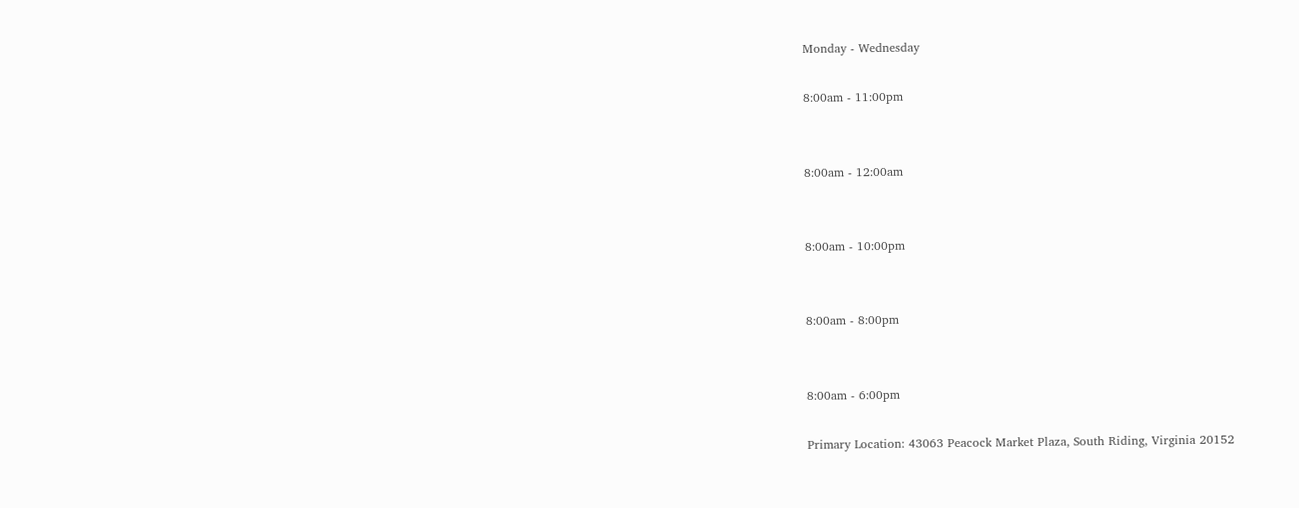Monday - Wednesday

8:00am - 11:00pm


8:00am - 12:00am


8:00am - 10:00pm


8:00am - 8:00pm


8:00am - 6:00pm

Primary Location: 43063 Peacock Market Plaza, South Riding, Virginia 20152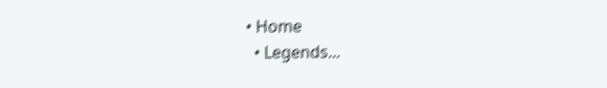• Home
  • Legends...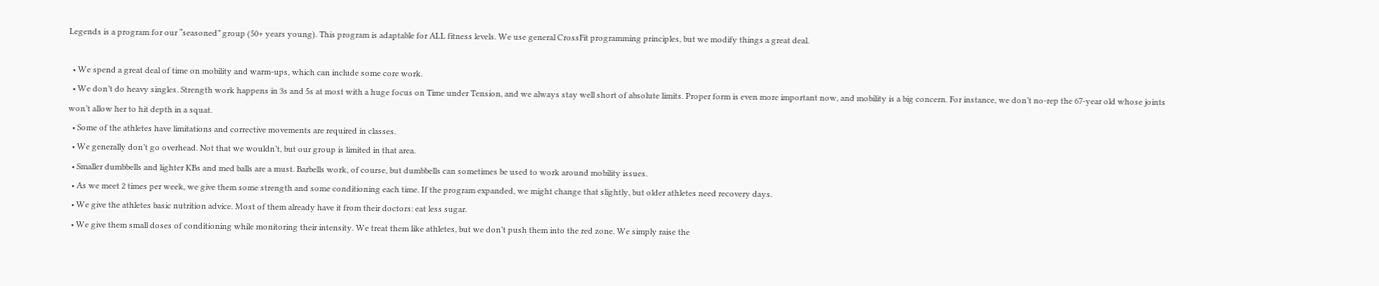Legends is a program for our “seasoned” group (50+ years young). This program is adaptable for ALL fitness levels. We use general CrossFit programming principles, but we modify things a great deal.

  • We spend a great deal of time on mobility and warm-ups, which can include some core work.
  • We don’t do heavy singles. Strength work happens in 3s and 5s at most with a huge focus on Time under Tension, and we always stay well short of absolute limits. Proper form is even more important now, and mobility is a big concern. For instance, we don’t no-rep the 67-year old whose joints won’t allow her to hit depth in a squat.
  • Some of the athletes have limitations and corrective movements are required in classes.
  • We generally don’t go overhead. Not that we wouldn’t, but our group is limited in that area.
  • Smaller dumbbells and lighter KBs and med balls are a must. Barbells work, of course, but dumbbells can sometimes be used to work around mobility issues.
  • As we meet 2 times per week, we give them some strength and some conditioning each time. If the program expanded, we might change that slightly, but older athletes need recovery days.
  • We give the athletes basic nutrition advice. Most of them already have it from their doctors: eat less sugar.
  • We give them small doses of conditioning while monitoring their intensity. We treat them like athletes, but we don’t push them into the red zone. We simply raise the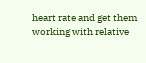heart rate and get them working with relative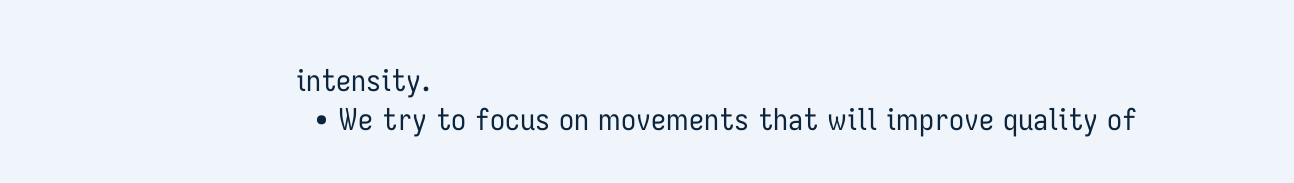intensity.
  • We try to focus on movements that will improve quality of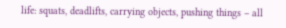life: squats, deadlifts, carrying objects, pushing things – all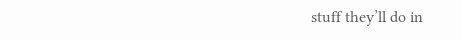stuff they’ll do in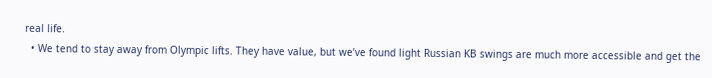real life.
  • We tend to stay away from Olympic lifts. They have value, but we’ve found light Russian KB swings are much more accessible and get the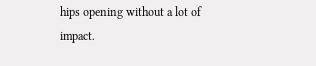hips opening without a lot of impact.